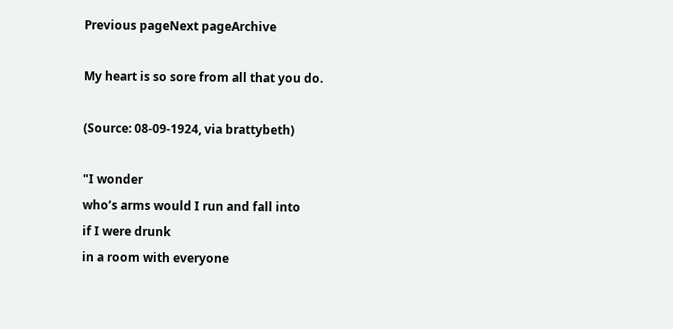Previous pageNext pageArchive

My heart is so sore from all that you do.

(Source: 08-09-1924, via brattybeth)

"I wonder
who’s arms would I run and fall into
if I were drunk
in a room with everyone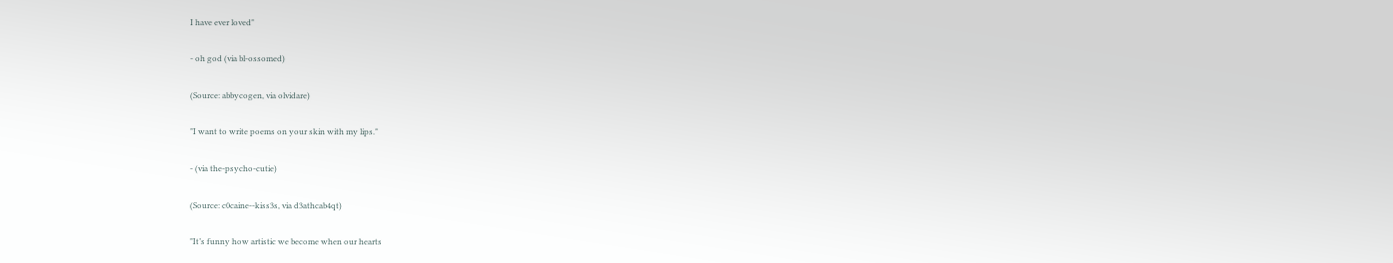I have ever loved"

- oh god (via bl-ossomed)

(Source: abbycogen, via olvidare)

"I want to write poems on your skin with my lips."

- (via the-psycho-cutie)

(Source: c0caine--kiss3s, via d3athcab4qt)

"It’s funny how artistic we become when our hearts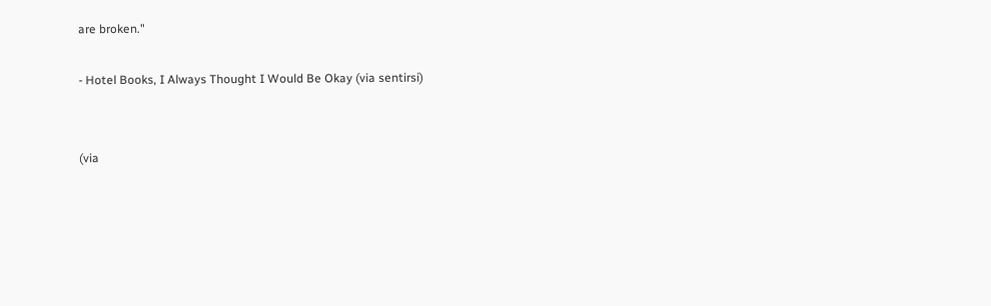are broken."

- Hotel Books, I Always Thought I Would Be Okay (via sentirsi)


(via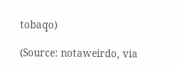tobaqo)

(Source: notaweirdo, via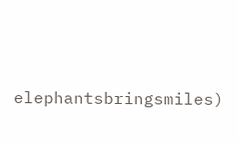elephantsbringsmiles)